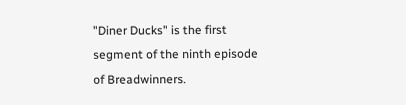"Diner Ducks" is the first segment of the ninth episode of Breadwinners.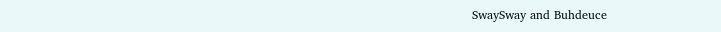SwaySway and Buhdeuce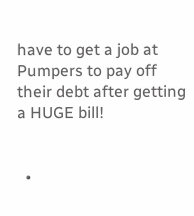have to get a job at Pumpers to pay off their debt after getting a HUGE bill!


  •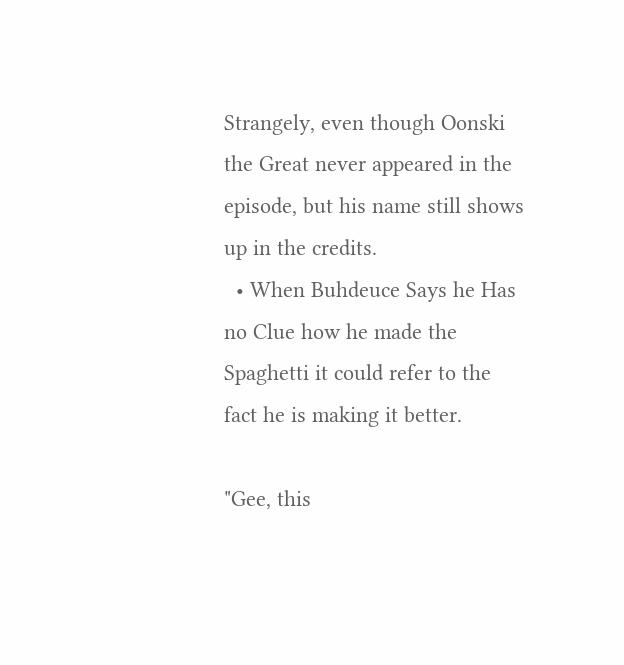Strangely, even though Oonski the Great never appeared in the episode, but his name still shows up in the credits.
  • When Buhdeuce Says he Has no Clue how he made the Spaghetti it could refer to the fact he is making it better.

"Gee, this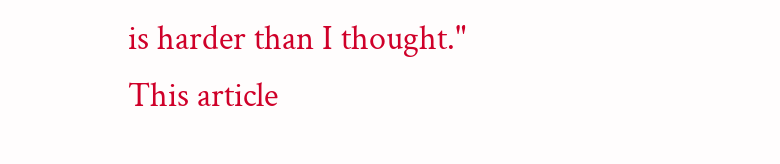is harder than I thought."
This article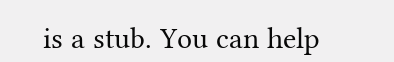is a stub. You can help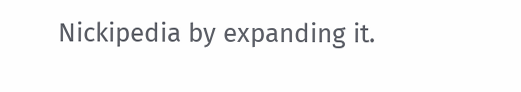Nickipedia by expanding it.